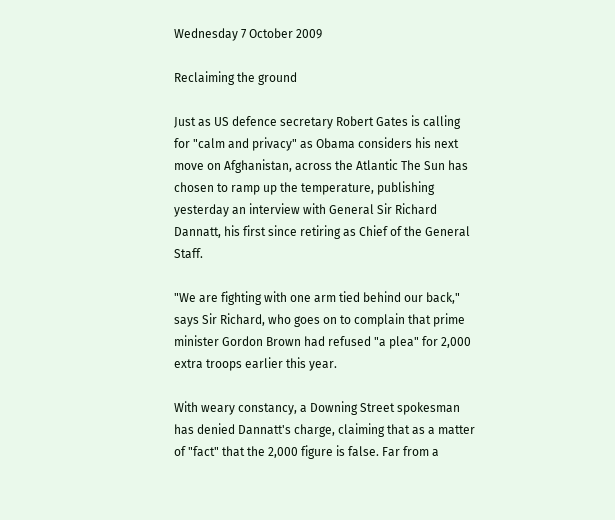Wednesday 7 October 2009

Reclaiming the ground

Just as US defence secretary Robert Gates is calling for "calm and privacy" as Obama considers his next move on Afghanistan, across the Atlantic The Sun has chosen to ramp up the temperature, publishing yesterday an interview with General Sir Richard Dannatt, his first since retiring as Chief of the General Staff.

"We are fighting with one arm tied behind our back," says Sir Richard, who goes on to complain that prime minister Gordon Brown had refused "a plea" for 2,000 extra troops earlier this year.

With weary constancy, a Downing Street spokesman has denied Dannatt's charge, claiming that as a matter of "fact" that the 2,000 figure is false. Far from a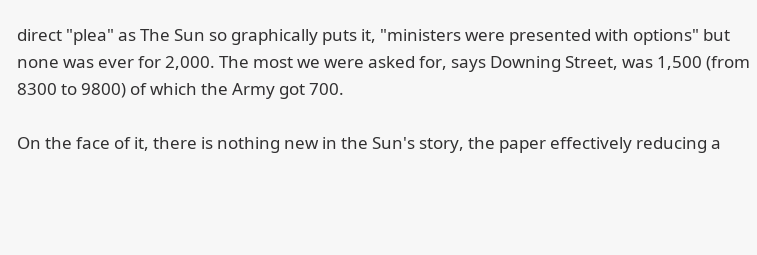direct "plea" as The Sun so graphically puts it, "ministers were presented with options" but none was ever for 2,000. The most we were asked for, says Downing Street, was 1,500 (from 8300 to 9800) of which the Army got 700.

On the face of it, there is nothing new in the Sun's story, the paper effectively reducing a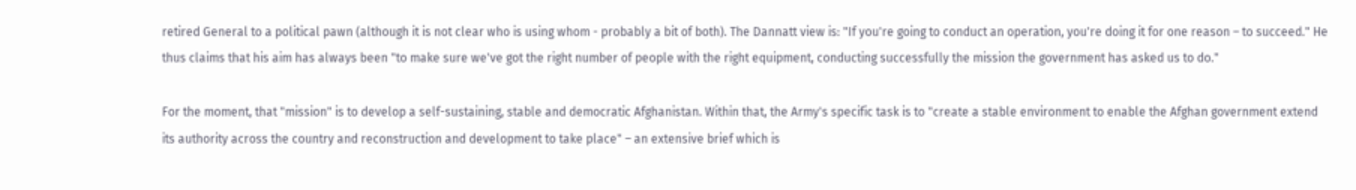retired General to a political pawn (although it is not clear who is using whom - probably a bit of both). The Dannatt view is: "If you're going to conduct an operation, you're doing it for one reason – to succeed." He thus claims that his aim has always been "to make sure we've got the right number of people with the right equipment, conducting successfully the mission the government has asked us to do."

For the moment, that "mission" is to develop a self-sustaining, stable and democratic Afghanistan. Within that, the Army's specific task is to "create a stable environment to enable the Afghan government extend its authority across the country and reconstruction and development to take place" – an extensive brief which is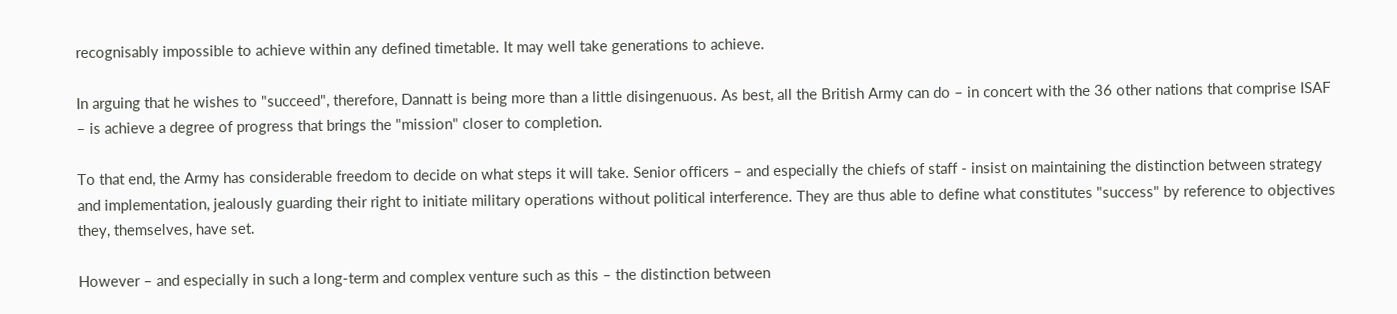recognisably impossible to achieve within any defined timetable. It may well take generations to achieve.

In arguing that he wishes to "succeed", therefore, Dannatt is being more than a little disingenuous. As best, all the British Army can do – in concert with the 36 other nations that comprise ISAF – is achieve a degree of progress that brings the "mission" closer to completion.

To that end, the Army has considerable freedom to decide on what steps it will take. Senior officers – and especially the chiefs of staff - insist on maintaining the distinction between strategy and implementation, jealously guarding their right to initiate military operations without political interference. They are thus able to define what constitutes "success" by reference to objectives they, themselves, have set.

However – and especially in such a long-term and complex venture such as this – the distinction between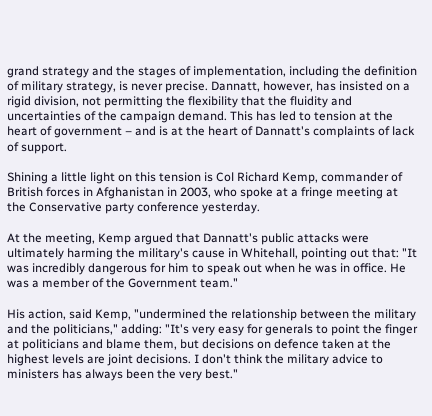grand strategy and the stages of implementation, including the definition of military strategy, is never precise. Dannatt, however, has insisted on a rigid division, not permitting the flexibility that the fluidity and uncertainties of the campaign demand. This has led to tension at the heart of government – and is at the heart of Dannatt's complaints of lack of support.

Shining a little light on this tension is Col Richard Kemp, commander of British forces in Afghanistan in 2003, who spoke at a fringe meeting at the Conservative party conference yesterday.

At the meeting, Kemp argued that Dannatt's public attacks were ultimately harming the military's cause in Whitehall, pointing out that: "It was incredibly dangerous for him to speak out when he was in office. He was a member of the Government team."

His action, said Kemp, "undermined the relationship between the military and the politicians," adding: "It's very easy for generals to point the finger at politicians and blame them, but decisions on defence taken at the highest levels are joint decisions. I don't think the military advice to ministers has always been the very best."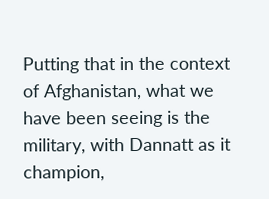Putting that in the context of Afghanistan, what we have been seeing is the military, with Dannatt as it champion,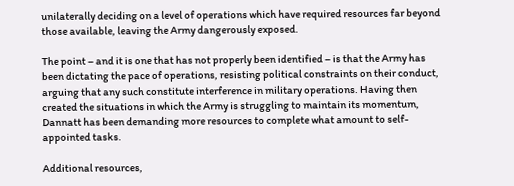unilaterally deciding on a level of operations which have required resources far beyond those available, leaving the Army dangerously exposed.

The point – and it is one that has not properly been identified – is that the Army has been dictating the pace of operations, resisting political constraints on their conduct, arguing that any such constitute interference in military operations. Having then created the situations in which the Army is struggling to maintain its momentum, Dannatt has been demanding more resources to complete what amount to self-appointed tasks.

Additional resources,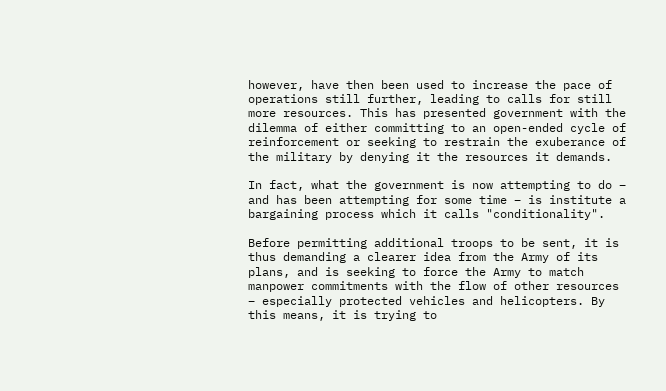however, have then been used to increase the pace of operations still further, leading to calls for still more resources. This has presented government with the dilemma of either committing to an open-ended cycle of reinforcement or seeking to restrain the exuberance of the military by denying it the resources it demands.

In fact, what the government is now attempting to do – and has been attempting for some time – is institute a bargaining process which it calls "conditionality".

Before permitting additional troops to be sent, it is thus demanding a clearer idea from the Army of its plans, and is seeking to force the Army to match manpower commitments with the flow of other resources – especially protected vehicles and helicopters. By this means, it is trying to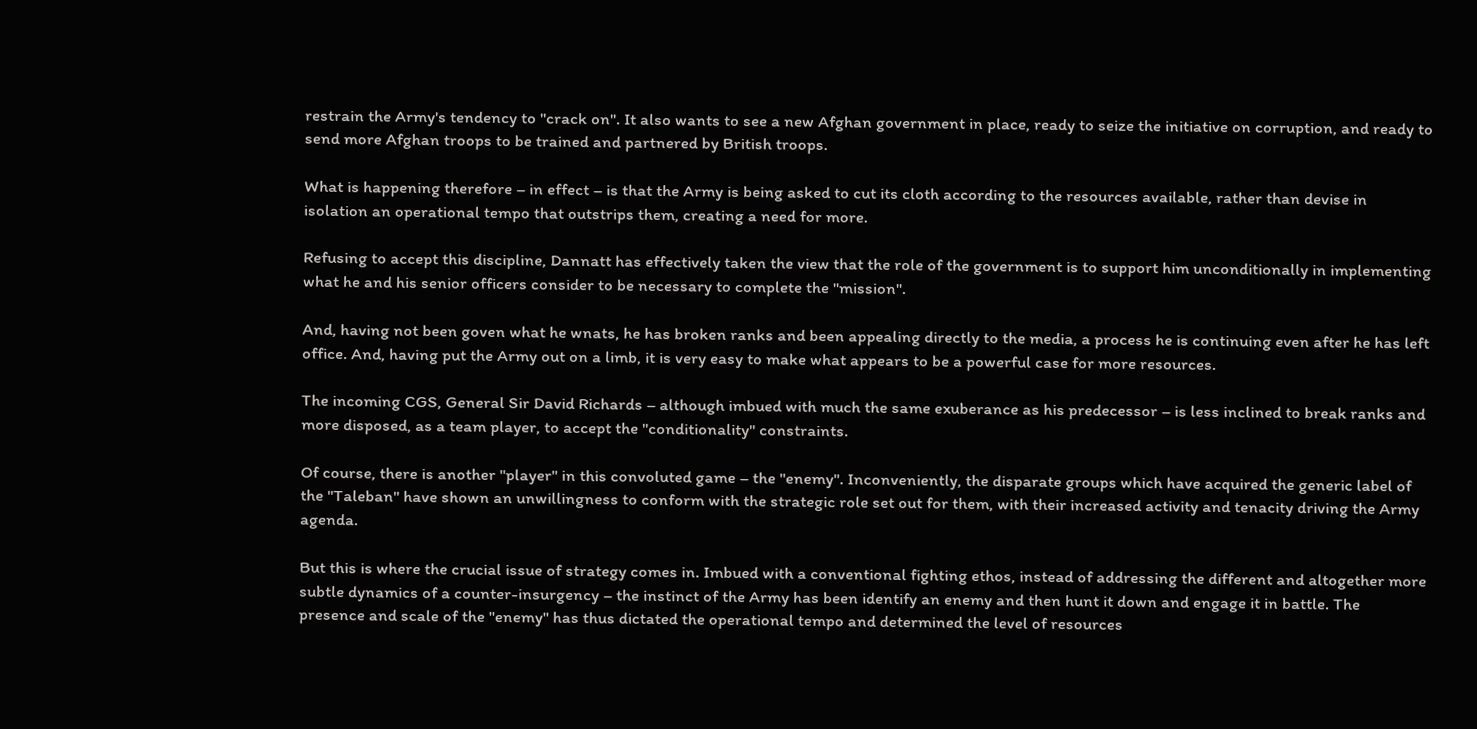restrain the Army's tendency to "crack on". It also wants to see a new Afghan government in place, ready to seize the initiative on corruption, and ready to send more Afghan troops to be trained and partnered by British troops.

What is happening therefore – in effect – is that the Army is being asked to cut its cloth according to the resources available, rather than devise in isolation an operational tempo that outstrips them, creating a need for more.

Refusing to accept this discipline, Dannatt has effectively taken the view that the role of the government is to support him unconditionally in implementing what he and his senior officers consider to be necessary to complete the "mission".

And, having not been goven what he wnats, he has broken ranks and been appealing directly to the media, a process he is continuing even after he has left office. And, having put the Army out on a limb, it is very easy to make what appears to be a powerful case for more resources.

The incoming CGS, General Sir David Richards – although imbued with much the same exuberance as his predecessor – is less inclined to break ranks and more disposed, as a team player, to accept the "conditionality" constraints.

Of course, there is another "player" in this convoluted game – the "enemy". Inconveniently, the disparate groups which have acquired the generic label of the "Taleban" have shown an unwillingness to conform with the strategic role set out for them, with their increased activity and tenacity driving the Army agenda.

But this is where the crucial issue of strategy comes in. Imbued with a conventional fighting ethos, instead of addressing the different and altogether more subtle dynamics of a counter-insurgency – the instinct of the Army has been identify an enemy and then hunt it down and engage it in battle. The presence and scale of the "enemy" has thus dictated the operational tempo and determined the level of resources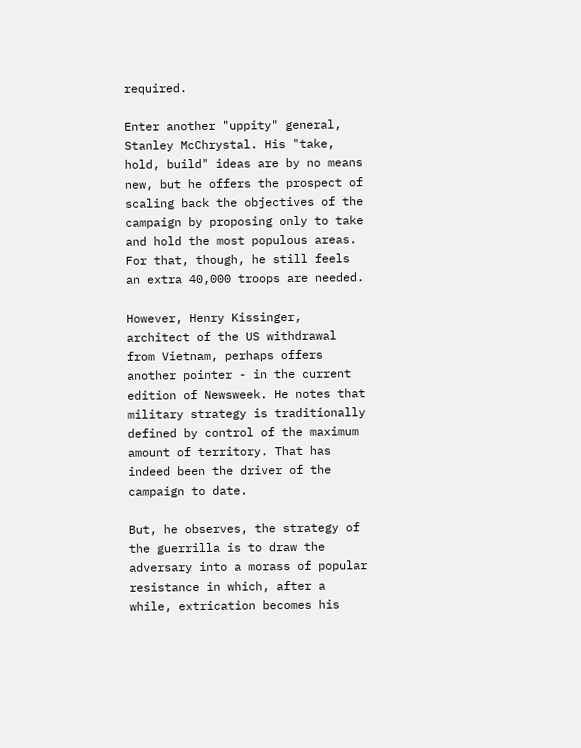required.

Enter another "uppity" general, Stanley McChrystal. His "take, hold, build" ideas are by no means new, but he offers the prospect of scaling back the objectives of the campaign by proposing only to take and hold the most populous areas. For that, though, he still feels an extra 40,000 troops are needed.

However, Henry Kissinger, architect of the US withdrawal from Vietnam, perhaps offers another pointer - in the current edition of Newsweek. He notes that military strategy is traditionally defined by control of the maximum amount of territory. That has indeed been the driver of the campaign to date.

But, he observes, the strategy of the guerrilla is to draw the adversary into a morass of popular resistance in which, after a while, extrication becomes his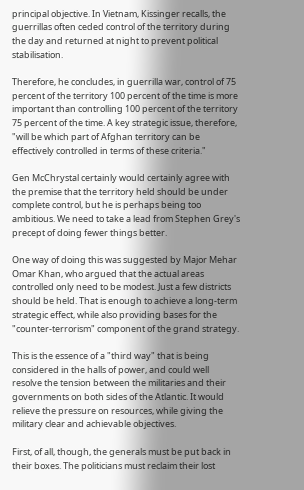principal objective. In Vietnam, Kissinger recalls, the guerrillas often ceded control of the territory during the day and returned at night to prevent political stabilisation.

Therefore, he concludes, in guerrilla war, control of 75 percent of the territory 100 percent of the time is more important than controlling 100 percent of the territory 75 percent of the time. A key strategic issue, therefore, "will be which part of Afghan territory can be effectively controlled in terms of these criteria."

Gen McChrystal certainly would certainly agree with the premise that the territory held should be under complete control, but he is perhaps being too ambitious. We need to take a lead from Stephen Grey's precept of doing fewer things better.

One way of doing this was suggested by Major Mehar Omar Khan, who argued that the actual areas controlled only need to be modest. Just a few districts should be held. That is enough to achieve a long-term strategic effect, while also providing bases for the "counter-terrorism" component of the grand strategy.

This is the essence of a "third way" that is being considered in the halls of power, and could well resolve the tension between the militaries and their governments on both sides of the Atlantic. It would relieve the pressure on resources, while giving the military clear and achievable objectives.

First, of all, though, the generals must be put back in their boxes. The politicians must reclaim their lost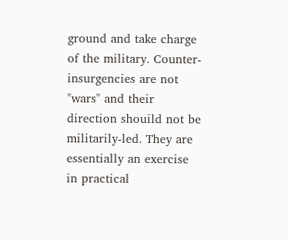ground and take charge of the military. Counter-insurgencies are not "wars" and their direction shouild not be militarily-led. They are essentially an exercise in practical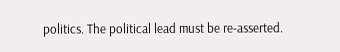politics. The political lead must be re-asserted.